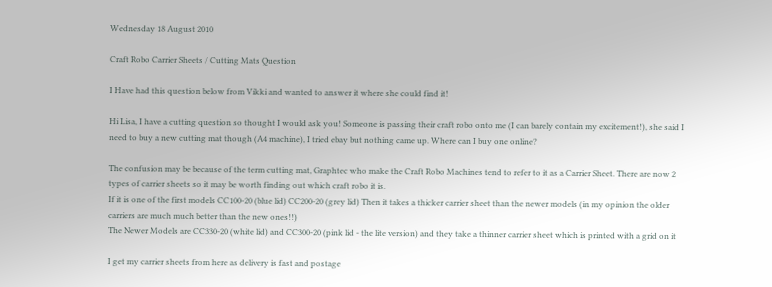Wednesday 18 August 2010

Craft Robo Carrier Sheets / Cutting Mats Question

I Have had this question below from Vikki and wanted to answer it where she could find it!

Hi Lisa, I have a cutting question so thought I would ask you! Someone is passing their craft robo onto me (I can barely contain my excitement!), she said I need to buy a new cutting mat though (A4 machine), I tried ebay but nothing came up. Where can I buy one online?

The confusion may be because of the term cutting mat, Graphtec who make the Craft Robo Machines tend to refer to it as a Carrier Sheet. There are now 2 types of carrier sheets so it may be worth finding out which craft robo it is.
If it is one of the first models CC100-20 (blue lid) CC200-20 (grey lid) Then it takes a thicker carrier sheet than the newer models (in my opinion the older carriers are much much better than the new ones!!)
The Newer Models are CC330-20 (white lid) and CC300-20 (pink lid - the lite version) and they take a thinner carrier sheet which is printed with a grid on it

I get my carrier sheets from here as delivery is fast and postage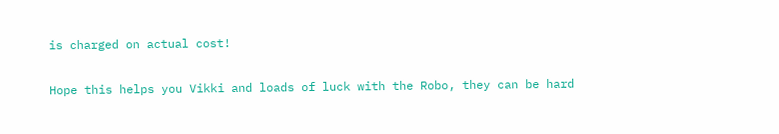is charged on actual cost!

Hope this helps you Vikki and loads of luck with the Robo, they can be hard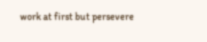work at first but persevere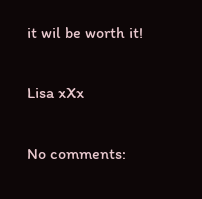it wil be worth it!

Lisa xXx

No comments: